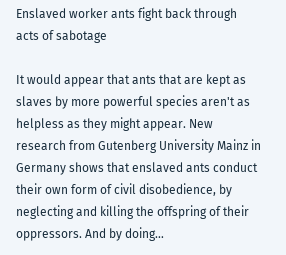Enslaved worker ants fight back through acts of sabotage

It would appear that ants that are kept as slaves by more powerful species aren't as helpless as they might appear. New research from Gutenberg University Mainz in Germany shows that enslaved ants conduct their own form of civil disobedience, by neglecting and killing the offspring of their oppressors. And by doing…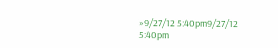»9/27/12 5:40pm9/27/12 5:40pm